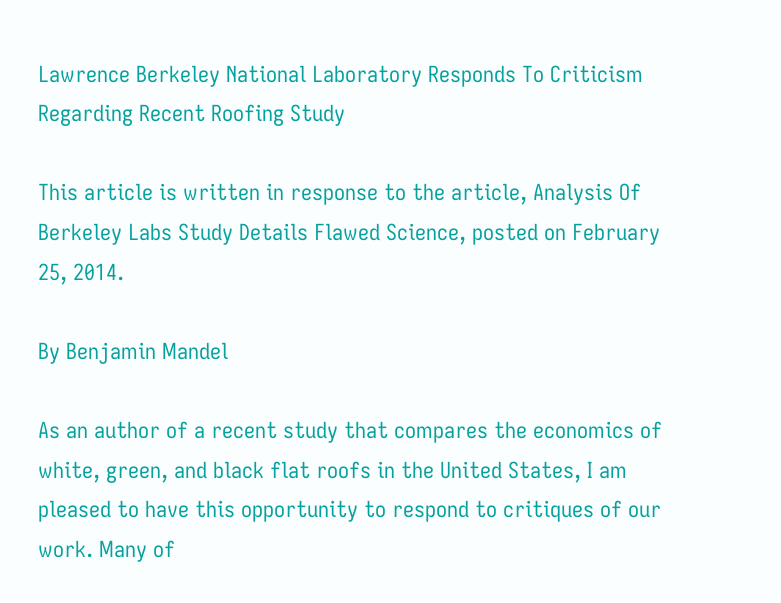Lawrence Berkeley National Laboratory Responds To Criticism Regarding Recent Roofing Study

This article is written in response to the article, Analysis Of Berkeley Labs Study Details Flawed Science, posted on February 25, 2014.

By Benjamin Mandel

As an author of a recent study that compares the economics of white, green, and black flat roofs in the United States, I am pleased to have this opportunity to respond to critiques of our work. Many of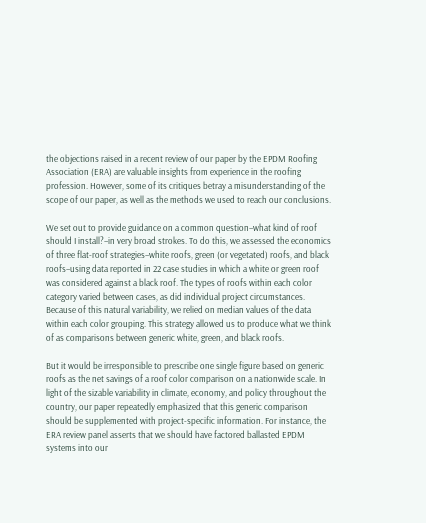the objections raised in a recent review of our paper by the EPDM Roofing Association (ERA) are valuable insights from experience in the roofing profession. However, some of its critiques betray a misunderstanding of the scope of our paper, as well as the methods we used to reach our conclusions.

We set out to provide guidance on a common question–what kind of roof should I install?–in very broad strokes. To do this, we assessed the economics of three flat-roof strategies–white roofs, green (or vegetated) roofs, and black roofs–using data reported in 22 case studies in which a white or green roof was considered against a black roof. The types of roofs within each color category varied between cases, as did individual project circumstances. Because of this natural variability, we relied on median values of the data within each color grouping. This strategy allowed us to produce what we think of as comparisons between generic white, green, and black roofs.

But it would be irresponsible to prescribe one single figure based on generic roofs as the net savings of a roof color comparison on a nationwide scale. In light of the sizable variability in climate, economy, and policy throughout the country, our paper repeatedly emphasized that this generic comparison should be supplemented with project-specific information. For instance, the ERA review panel asserts that we should have factored ballasted EPDM systems into our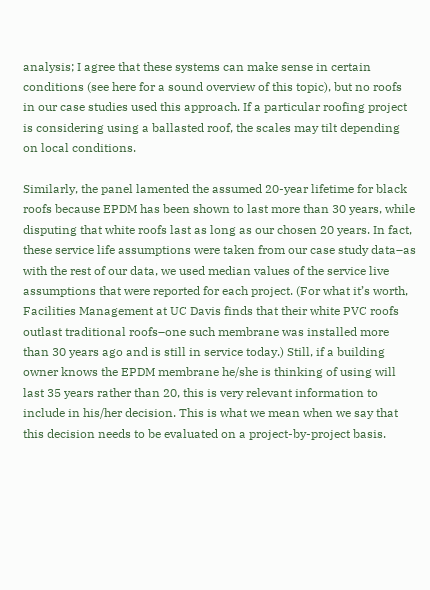analysis; I agree that these systems can make sense in certain conditions (see here for a sound overview of this topic), but no roofs in our case studies used this approach. If a particular roofing project is considering using a ballasted roof, the scales may tilt depending on local conditions.

Similarly, the panel lamented the assumed 20-year lifetime for black roofs because EPDM has been shown to last more than 30 years, while disputing that white roofs last as long as our chosen 20 years. In fact, these service life assumptions were taken from our case study data–as with the rest of our data, we used median values of the service live assumptions that were reported for each project. (For what it’s worth, Facilities Management at UC Davis finds that their white PVC roofs outlast traditional roofs–one such membrane was installed more than 30 years ago and is still in service today.) Still, if a building owner knows the EPDM membrane he/she is thinking of using will last 35 years rather than 20, this is very relevant information to include in his/her decision. This is what we mean when we say that this decision needs to be evaluated on a project-by-project basis.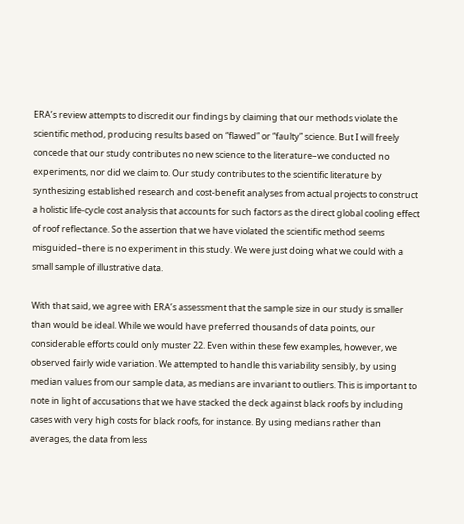ERA’s review attempts to discredit our findings by claiming that our methods violate the scientific method, producing results based on “flawed” or “faulty” science. But I will freely concede that our study contributes no new science to the literature–we conducted no experiments, nor did we claim to. Our study contributes to the scientific literature by synthesizing established research and cost-benefit analyses from actual projects to construct a holistic life-cycle cost analysis that accounts for such factors as the direct global cooling effect of roof reflectance. So the assertion that we have violated the scientific method seems misguided–there is no experiment in this study. We were just doing what we could with a small sample of illustrative data.

With that said, we agree with ERA’s assessment that the sample size in our study is smaller than would be ideal. While we would have preferred thousands of data points, our considerable efforts could only muster 22. Even within these few examples, however, we observed fairly wide variation. We attempted to handle this variability sensibly, by using median values from our sample data, as medians are invariant to outliers. This is important to note in light of accusations that we have stacked the deck against black roofs by including cases with very high costs for black roofs, for instance. By using medians rather than averages, the data from less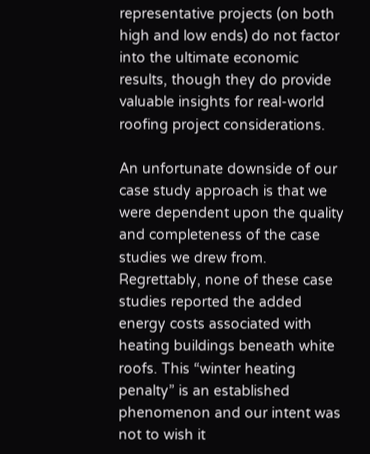representative projects (on both high and low ends) do not factor into the ultimate economic results, though they do provide valuable insights for real-world roofing project considerations.

An unfortunate downside of our case study approach is that we were dependent upon the quality and completeness of the case studies we drew from. Regrettably, none of these case studies reported the added energy costs associated with heating buildings beneath white roofs. This “winter heating penalty” is an established phenomenon and our intent was not to wish it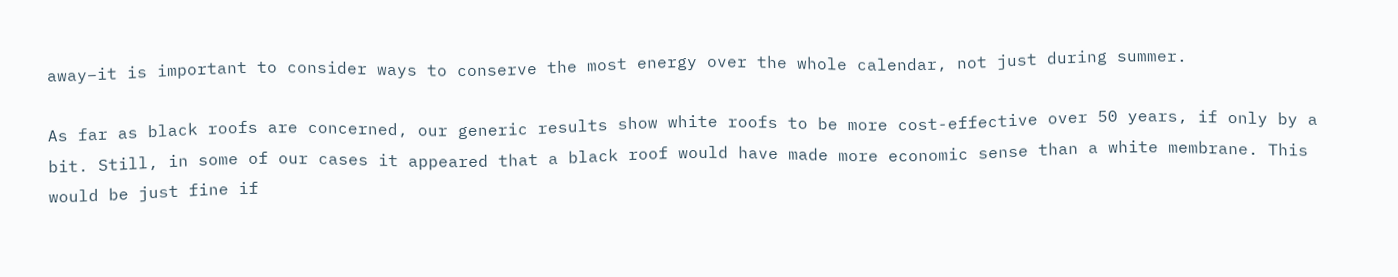away–it is important to consider ways to conserve the most energy over the whole calendar, not just during summer.

As far as black roofs are concerned, our generic results show white roofs to be more cost-effective over 50 years, if only by a bit. Still, in some of our cases it appeared that a black roof would have made more economic sense than a white membrane. This would be just fine if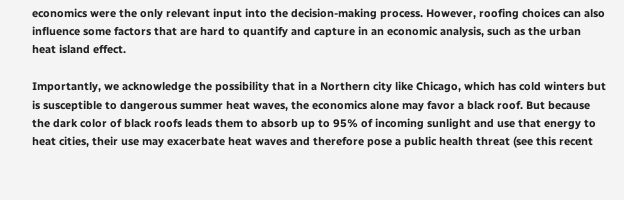economics were the only relevant input into the decision-making process. However, roofing choices can also influence some factors that are hard to quantify and capture in an economic analysis, such as the urban heat island effect.

Importantly, we acknowledge the possibility that in a Northern city like Chicago, which has cold winters but is susceptible to dangerous summer heat waves, the economics alone may favor a black roof. But because the dark color of black roofs leads them to absorb up to 95% of incoming sunlight and use that energy to heat cities, their use may exacerbate heat waves and therefore pose a public health threat (see this recent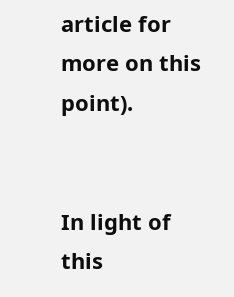article for more on this point).


In light of this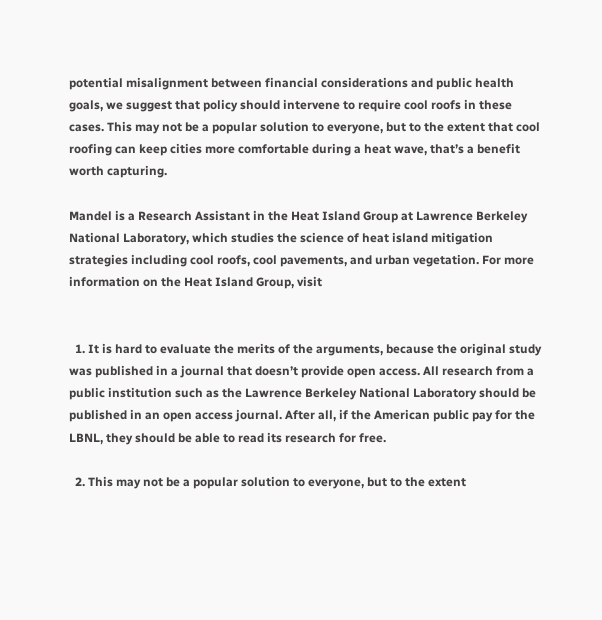potential misalignment between financial considerations and public health goals, we suggest that policy should intervene to require cool roofs in these cases. This may not be a popular solution to everyone, but to the extent that cool roofing can keep cities more comfortable during a heat wave, that’s a benefit worth capturing.

Mandel is a Research Assistant in the Heat Island Group at Lawrence Berkeley National Laboratory, which studies the science of heat island mitigation strategies including cool roofs, cool pavements, and urban vegetation. For more information on the Heat Island Group, visit


  1. It is hard to evaluate the merits of the arguments, because the original study was published in a journal that doesn’t provide open access. All research from a public institution such as the Lawrence Berkeley National Laboratory should be published in an open access journal. After all, if the American public pay for the LBNL, they should be able to read its research for free.

  2. This may not be a popular solution to everyone, but to the extent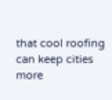that cool roofing can keep cities more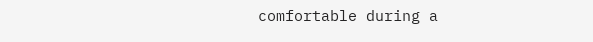comfortable during a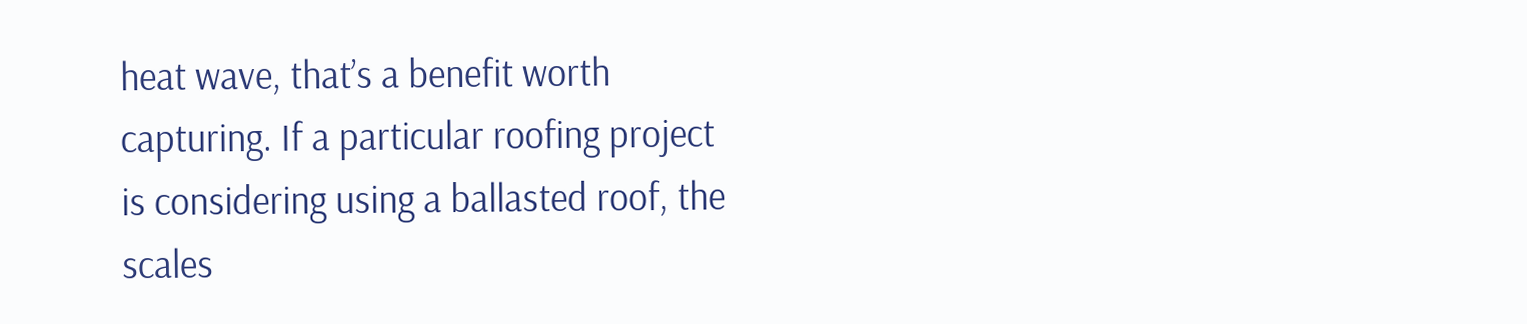heat wave, that’s a benefit worth capturing. If a particular roofing project is considering using a ballasted roof, the scales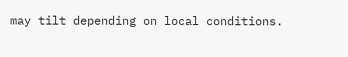may tilt depending on local conditions.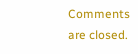Comments are closed.